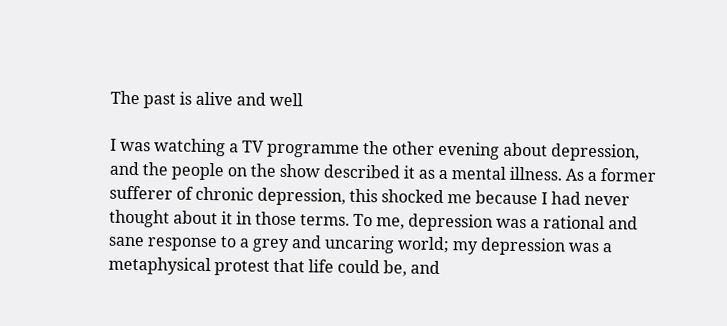The past is alive and well

I was watching a TV programme the other evening about depression, and the people on the show described it as a mental illness. As a former sufferer of chronic depression, this shocked me because I had never thought about it in those terms. To me, depression was a rational and sane response to a grey and uncaring world; my depression was a metaphysical protest that life could be, and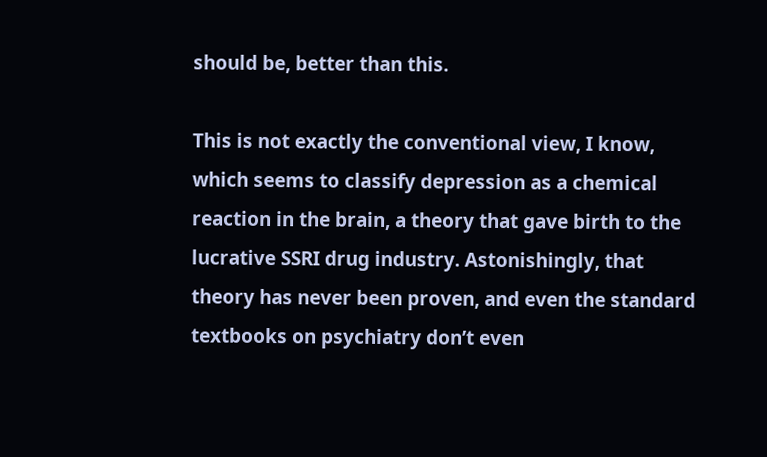should be, better than this.

This is not exactly the conventional view, I know, which seems to classify depression as a chemical reaction in the brain, a theory that gave birth to the lucrative SSRI drug industry. Astonishingly, that theory has never been proven, and even the standard textbooks on psychiatry don’t even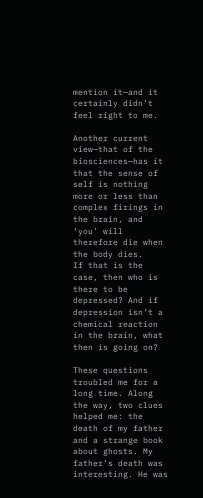mention it—and it certainly didn’t feel right to me.

Another current view—that of the biosciences—has it that the sense of self is nothing more or less than complex firings in the brain, and ‘you’ will therefore die when the body dies.
If that is the case, then who is there to be depressed? And if depression isn’t a chemical reaction in the brain, what then is going on?

These questions troubled me for a long time. Along the way, two clues helped me: the death of my father and a strange book about ghosts. My father’s death was interesting. He was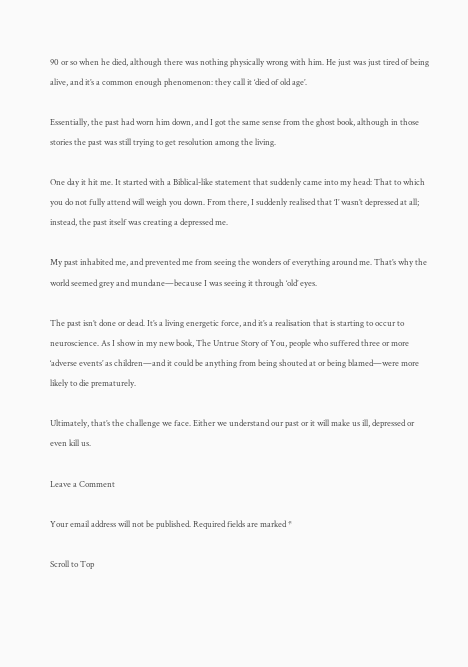90 or so when he died, although there was nothing physically wrong with him. He just was just tired of being alive, and it’s a common enough phenomenon: they call it ‘died of old age’.

Essentially, the past had worn him down, and I got the same sense from the ghost book, although in those stories the past was still trying to get resolution among the living.

One day it hit me. It started with a Biblical-like statement that suddenly came into my head: That to which you do not fully attend will weigh you down. From there, I suddenly realised that ‘I’ wasn’t depressed at all; instead, the past itself was creating a depressed me.

My past inhabited me, and prevented me from seeing the wonders of everything around me. That’s why the world seemed grey and mundane—because I was seeing it through ‘old’ eyes.

The past isn’t done or dead. It’s a living energetic force, and it’s a realisation that is starting to occur to neuroscience. As I show in my new book, The Untrue Story of You, people who suffered three or more ‘adverse events’ as children—and it could be anything from being shouted at or being blamed—were more likely to die prematurely.

Ultimately, that’s the challenge we face. Either we understand our past or it will make us ill, depressed or even kill us.

Leave a Comment

Your email address will not be published. Required fields are marked *

Scroll to Top